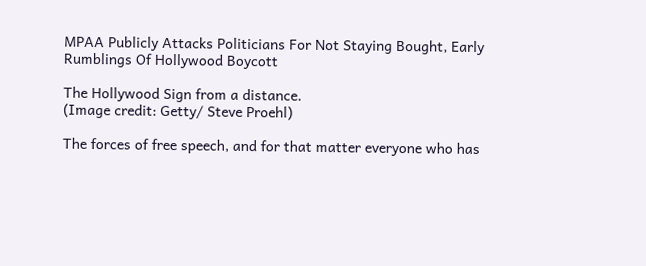MPAA Publicly Attacks Politicians For Not Staying Bought, Early Rumblings Of Hollywood Boycott

The Hollywood Sign from a distance.
(Image credit: Getty/ Steve Proehl)

The forces of free speech, and for that matter everyone who has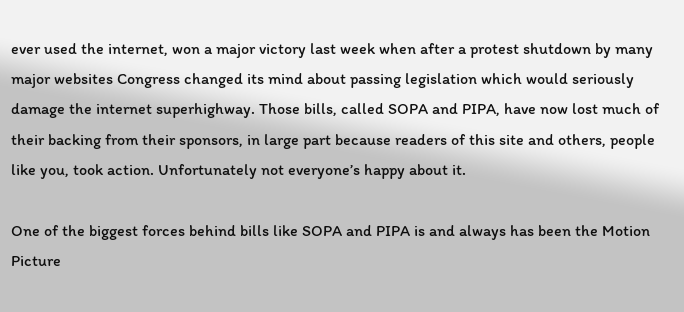ever used the internet, won a major victory last week when after a protest shutdown by many major websites Congress changed its mind about passing legislation which would seriously damage the internet superhighway. Those bills, called SOPA and PIPA, have now lost much of their backing from their sponsors, in large part because readers of this site and others, people like you, took action. Unfortunately not everyone’s happy about it.

One of the biggest forces behind bills like SOPA and PIPA is and always has been the Motion Picture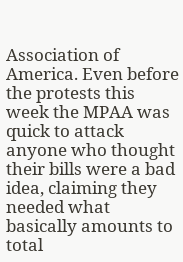Association of America. Even before the protests this week the MPAA was quick to attack anyone who thought their bills were a bad idea, claiming they needed what basically amounts to total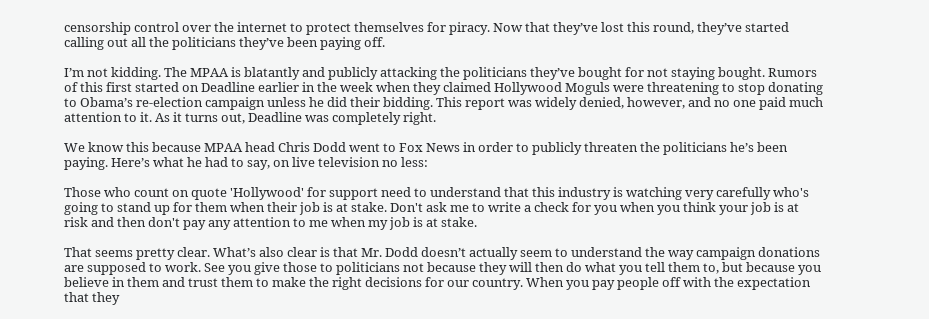censorship control over the internet to protect themselves for piracy. Now that they’ve lost this round, they’ve started calling out all the politicians they’ve been paying off.

I’m not kidding. The MPAA is blatantly and publicly attacking the politicians they’ve bought for not staying bought. Rumors of this first started on Deadline earlier in the week when they claimed Hollywood Moguls were threatening to stop donating to Obama’s re-election campaign unless he did their bidding. This report was widely denied, however, and no one paid much attention to it. As it turns out, Deadline was completely right.

We know this because MPAA head Chris Dodd went to Fox News in order to publicly threaten the politicians he’s been paying. Here’s what he had to say, on live television no less:

Those who count on quote 'Hollywood' for support need to understand that this industry is watching very carefully who's going to stand up for them when their job is at stake. Don't ask me to write a check for you when you think your job is at risk and then don't pay any attention to me when my job is at stake.

That seems pretty clear. What’s also clear is that Mr. Dodd doesn’t actually seem to understand the way campaign donations are supposed to work. See you give those to politicians not because they will then do what you tell them to, but because you believe in them and trust them to make the right decisions for our country. When you pay people off with the expectation that they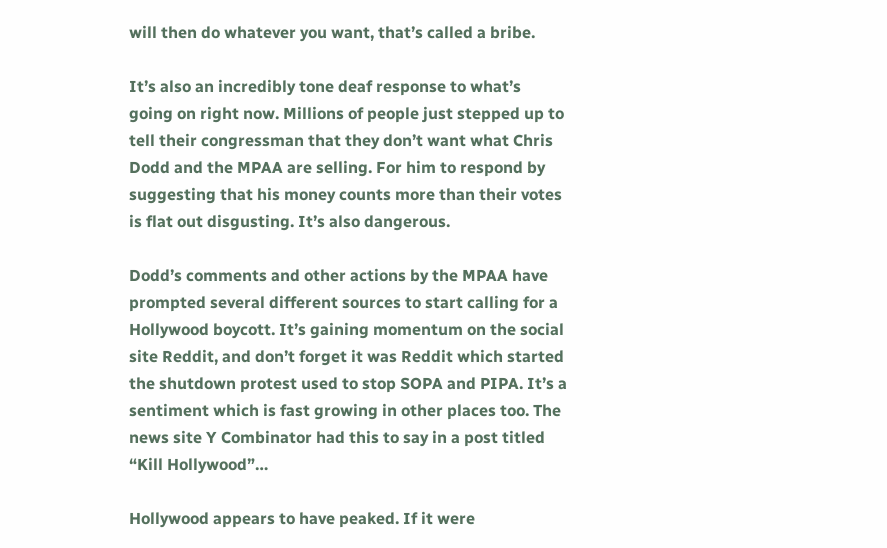will then do whatever you want, that’s called a bribe.

It’s also an incredibly tone deaf response to what’s going on right now. Millions of people just stepped up to tell their congressman that they don’t want what Chris Dodd and the MPAA are selling. For him to respond by suggesting that his money counts more than their votes is flat out disgusting. It’s also dangerous.

Dodd’s comments and other actions by the MPAA have prompted several different sources to start calling for a Hollywood boycott. It’s gaining momentum on the social site Reddit, and don’t forget it was Reddit which started the shutdown protest used to stop SOPA and PIPA. It’s a sentiment which is fast growing in other places too. The news site Y Combinator had this to say in a post titled “Kill Hollywood”…

Hollywood appears to have peaked. If it were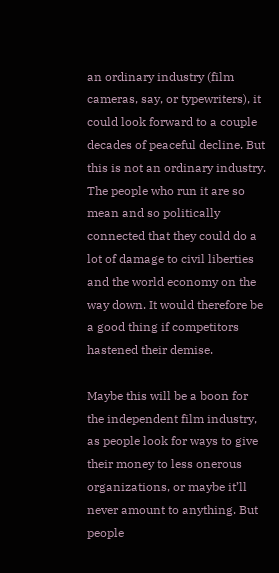an ordinary industry (film cameras, say, or typewriters), it could look forward to a couple decades of peaceful decline. But this is not an ordinary industry. The people who run it are so mean and so politically connected that they could do a lot of damage to civil liberties and the world economy on the way down. It would therefore be a good thing if competitors hastened their demise.

Maybe this will be a boon for the independent film industry, as people look for ways to give their money to less onerous organizations, or maybe it’ll never amount to anything. But people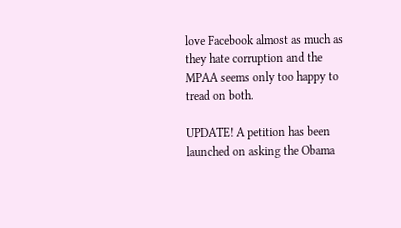love Facebook almost as much as they hate corruption and the MPAA seems only too happy to tread on both.

UPDATE! A petition has been launched on asking the Obama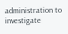administration to investigate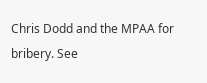Chris Dodd and the MPAA for bribery. See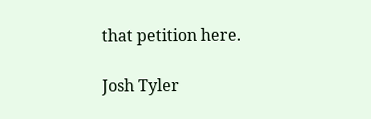that petition here.

Josh Tyler